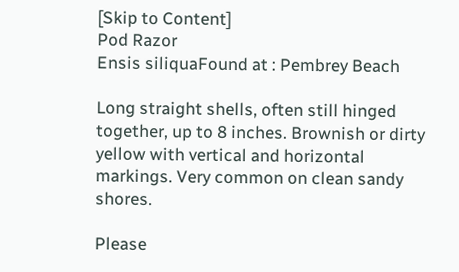[Skip to Content]
Pod Razor
Ensis siliquaFound at : Pembrey Beach

Long straight shells, often still hinged together, up to 8 inches. Brownish or dirty yellow with vertical and horizontal markings. Very common on clean sandy shores.

Please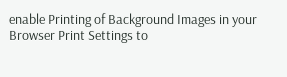enable Printing of Background Images in your Browser Print Settings to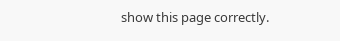show this page correctly.